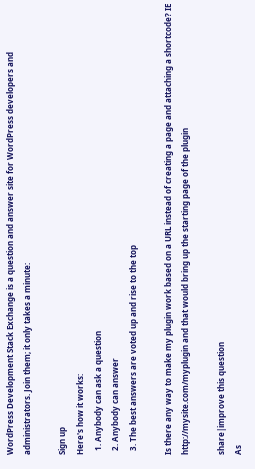WordPress Development Stack Exchange is a question and answer site for WordPress developers and administrators. Join them; it only takes a minute:

Sign up
Here's how it works:
  1. Anybody can ask a question
  2. Anybody can answer
  3. The best answers are voted up and rise to the top

Is there any way to make my plugin work based on a URL instead of creating a page and attaching a shortcode? IE http://mysite.com/myplugin and that would bring up the starting page of the plugin

share|improve this question
As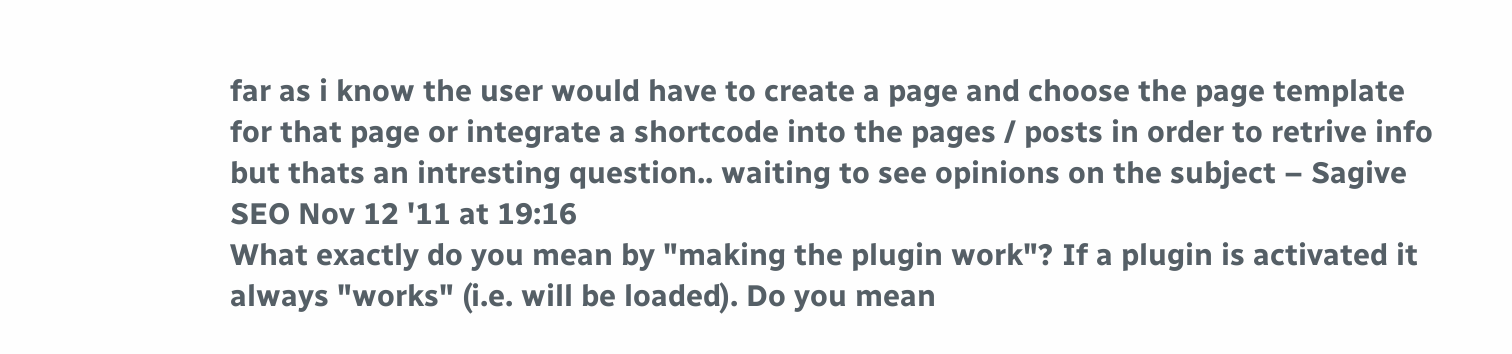far as i know the user would have to create a page and choose the page template for that page or integrate a shortcode into the pages / posts in order to retrive info but thats an intresting question.. waiting to see opinions on the subject – Sagive SEO Nov 12 '11 at 19:16
What exactly do you mean by "making the plugin work"? If a plugin is activated it always "works" (i.e. will be loaded). Do you mean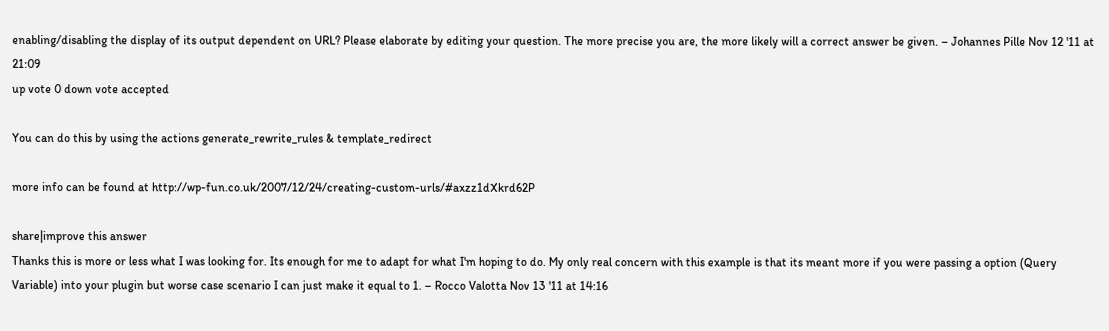enabling/disabling the display of its output dependent on URL? Please elaborate by editing your question. The more precise you are, the more likely will a correct answer be given. – Johannes Pille Nov 12 '11 at 21:09
up vote 0 down vote accepted

You can do this by using the actions generate_rewrite_rules & template_redirect

more info can be found at http://wp-fun.co.uk/2007/12/24/creating-custom-urls/#axzz1dXkrd62P

share|improve this answer
Thanks this is more or less what I was looking for. Its enough for me to adapt for what I'm hoping to do. My only real concern with this example is that its meant more if you were passing a option (Query Variable) into your plugin but worse case scenario I can just make it equal to 1. – Rocco Valotta Nov 13 '11 at 14:16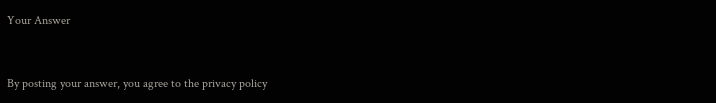Your Answer


By posting your answer, you agree to the privacy policy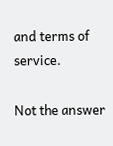and terms of service.

Not the answer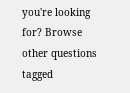you're looking for? Browse other questions tagged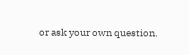or ask your own question.